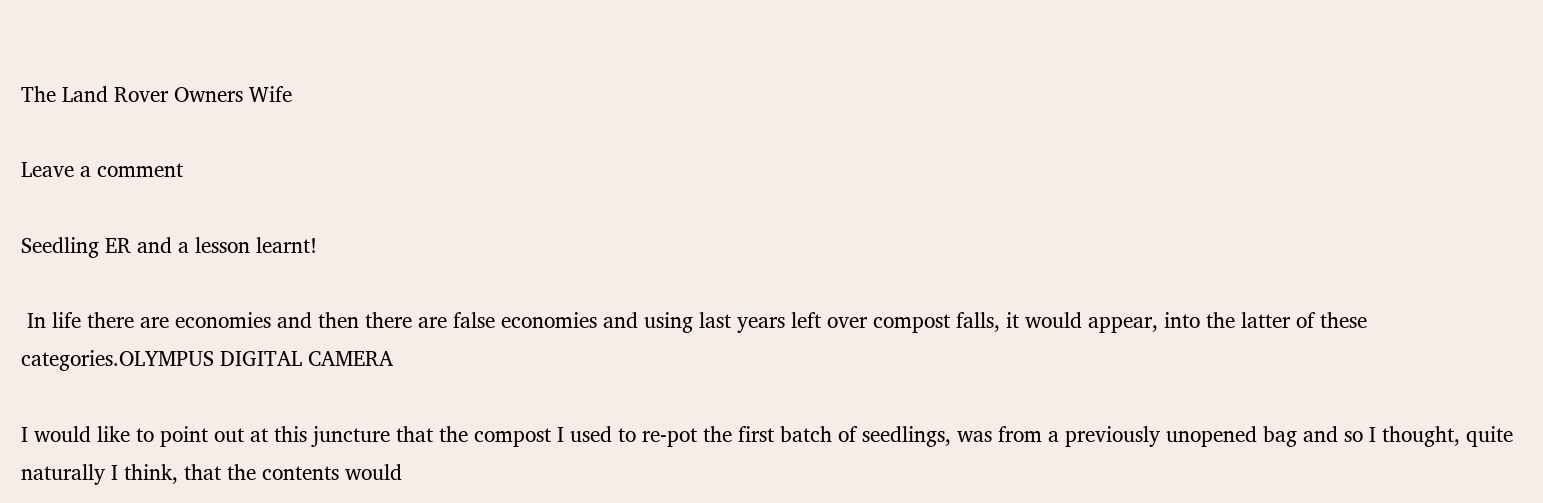The Land Rover Owners Wife

Leave a comment

Seedling ER and a lesson learnt!

 In life there are economies and then there are false economies and using last years left over compost falls, it would appear, into the latter of these categories.OLYMPUS DIGITAL CAMERA

I would like to point out at this juncture that the compost I used to re-pot the first batch of seedlings, was from a previously unopened bag and so I thought, quite naturally I think, that the contents would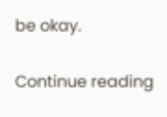be okay.

Continue reading